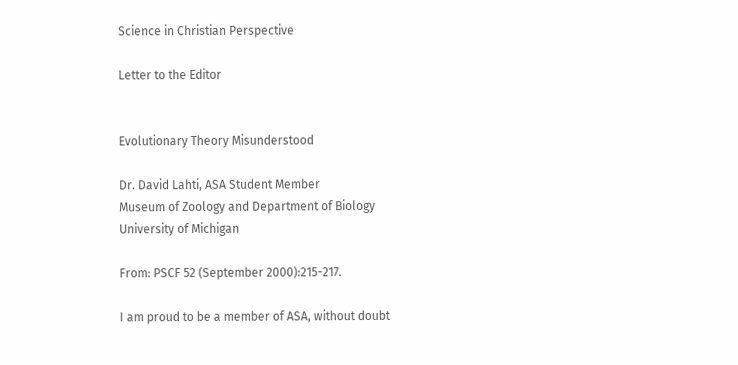Science in Christian Perspective

Letter to the Editor


Evolutionary Theory Misunderstood

Dr. David Lahti, ASA Student Member
Museum of Zoology and Department of Biology
University of Michigan

From: PSCF 52 (September 2000):215-217.

I am proud to be a member of ASA, without doubt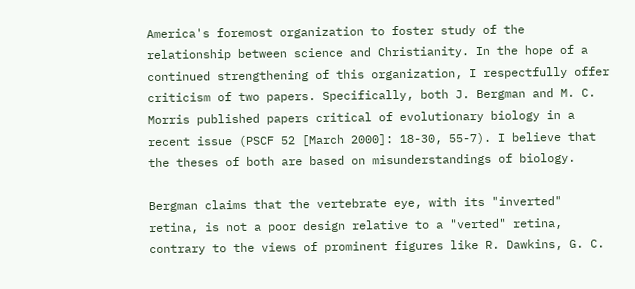America's foremost organization to foster study of the relationship between science and Christianity. In the hope of a continued strengthening of this organization, I respectfully offer criticism of two papers. Specifically, both J. Bergman and M. C. Morris published papers critical of evolutionary biology in a recent issue (PSCF 52 [March 2000]: 18-30, 55-7). I believe that the theses of both are based on misunderstandings of biology.

Bergman claims that the vertebrate eye, with its "inverted" retina, is not a poor design relative to a "verted" retina, contrary to the views of prominent figures like R. Dawkins, G. C.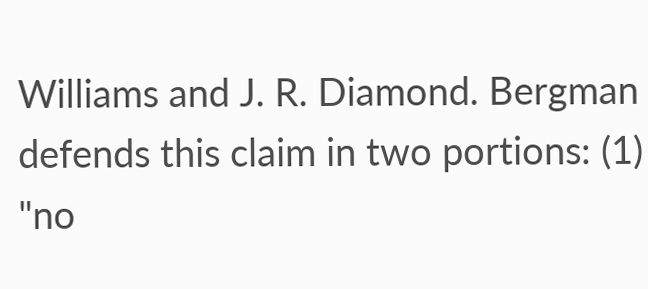Williams and J. R. Diamond. Bergman defends this claim in two portions: (1) "no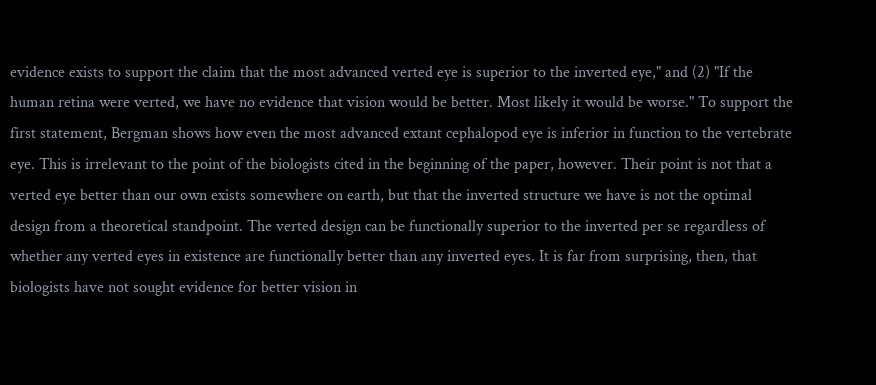evidence exists to support the claim that the most advanced verted eye is superior to the inverted eye," and (2) "If the human retina were verted, we have no evidence that vision would be better. Most likely it would be worse." To support the first statement, Bergman shows how even the most advanced extant cephalopod eye is inferior in function to the vertebrate eye. This is irrelevant to the point of the biologists cited in the beginning of the paper, however. Their point is not that a verted eye better than our own exists somewhere on earth, but that the inverted structure we have is not the optimal design from a theoretical standpoint. The verted design can be functionally superior to the inverted per se regardless of whether any verted eyes in existence are functionally better than any inverted eyes. It is far from surprising, then, that biologists have not sought evidence for better vision in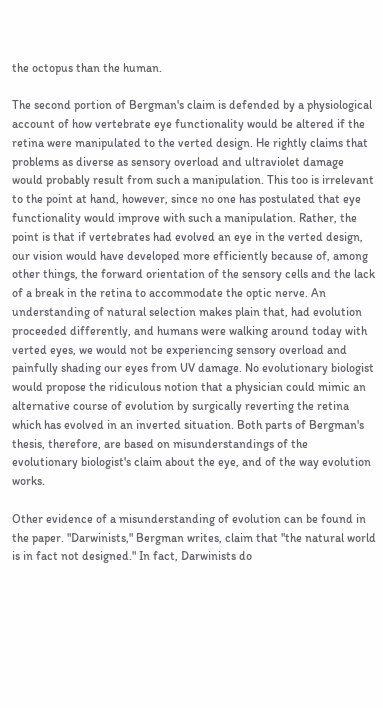the octopus than the human.

The second portion of Bergman's claim is defended by a physiological account of how vertebrate eye functionality would be altered if the retina were manipulated to the verted design. He rightly claims that problems as diverse as sensory overload and ultraviolet damage would probably result from such a manipulation. This too is irrelevant to the point at hand, however, since no one has postulated that eye functionality would improve with such a manipulation. Rather, the point is that if vertebrates had evolved an eye in the verted design, our vision would have developed more efficiently because of, among other things, the forward orientation of the sensory cells and the lack of a break in the retina to accommodate the optic nerve. An understanding of natural selection makes plain that, had evolution proceeded differently, and humans were walking around today with verted eyes, we would not be experiencing sensory overload and painfully shading our eyes from UV damage. No evolutionary biologist would propose the ridiculous notion that a physician could mimic an alternative course of evolution by surgically reverting the retina which has evolved in an inverted situation. Both parts of Bergman's thesis, therefore, are based on misunderstandings of the evolutionary biologist's claim about the eye, and of the way evolution works.

Other evidence of a misunderstanding of evolution can be found in the paper. "Darwinists," Bergman writes, claim that "the natural world is in fact not designed." In fact, Darwinists do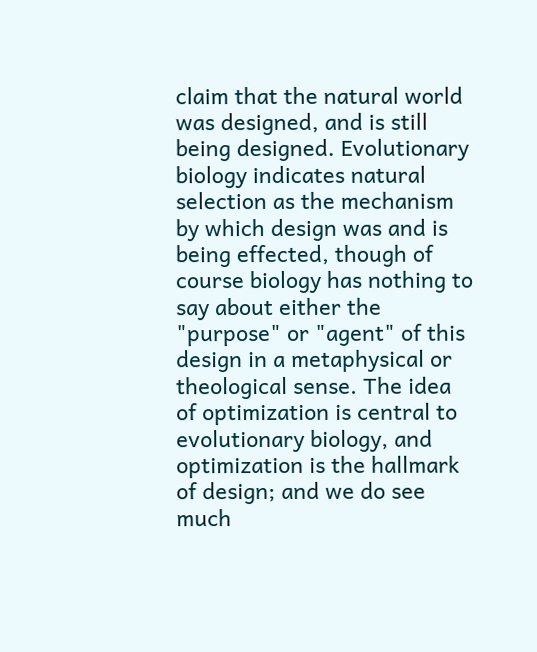claim that the natural world was designed, and is still being designed. Evolutionary biology indicates natural selection as the mechanism by which design was and is being effected, though of course biology has nothing to say about either the "purpose" or "agent" of this design in a metaphysical or theological sense. The idea of optimization is central to evolutionary biology, and optimization is the hallmark of design; and we do see much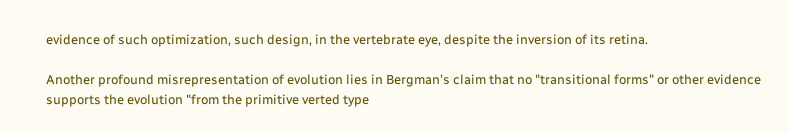evidence of such optimization, such design, in the vertebrate eye, despite the inversion of its retina.

Another profound misrepresentation of evolution lies in Bergman's claim that no "transitional forms" or other evidence supports the evolution "from the primitive verted type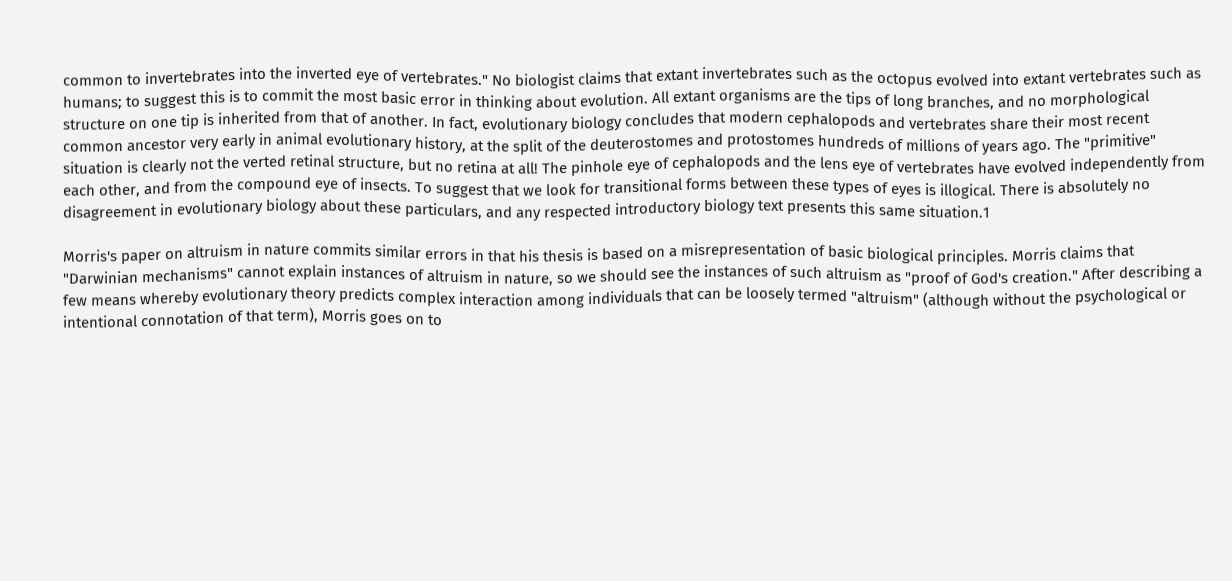common to invertebrates into the inverted eye of vertebrates." No biologist claims that extant invertebrates such as the octopus evolved into extant vertebrates such as humans; to suggest this is to commit the most basic error in thinking about evolution. All extant organisms are the tips of long branches, and no morphological structure on one tip is inherited from that of another. In fact, evolutionary biology concludes that modern cephalopods and vertebrates share their most recent common ancestor very early in animal evolutionary history, at the split of the deuterostomes and protostomes hundreds of millions of years ago. The "primitive" situation is clearly not the verted retinal structure, but no retina at all! The pinhole eye of cephalopods and the lens eye of vertebrates have evolved independently from each other, and from the compound eye of insects. To suggest that we look for transitional forms between these types of eyes is illogical. There is absolutely no disagreement in evolutionary biology about these particulars, and any respected introductory biology text presents this same situation.1

Morris's paper on altruism in nature commits similar errors in that his thesis is based on a misrepresentation of basic biological principles. Morris claims that "Darwinian mechanisms" cannot explain instances of altruism in nature, so we should see the instances of such altruism as "proof of God's creation." After describing a few means whereby evolutionary theory predicts complex interaction among individuals that can be loosely termed "altruism" (although without the psychological or intentional connotation of that term), Morris goes on to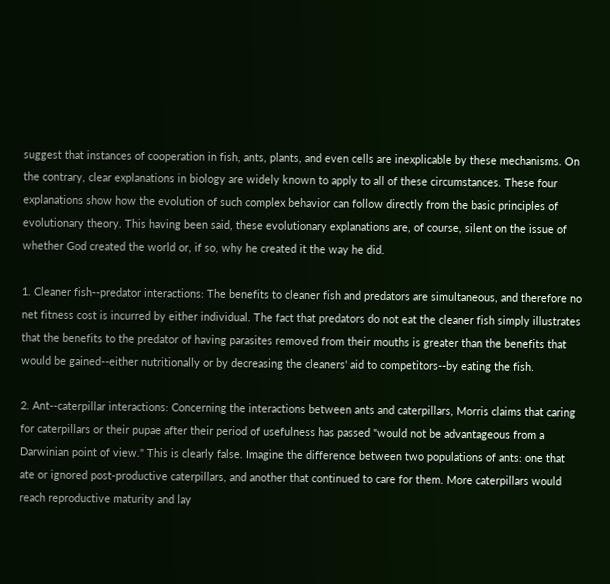suggest that instances of cooperation in fish, ants, plants, and even cells are inexplicable by these mechanisms. On the contrary, clear explanations in biology are widely known to apply to all of these circumstances. These four explanations show how the evolution of such complex behavior can follow directly from the basic principles of evolutionary theory. This having been said, these evolutionary explanations are, of course, silent on the issue of whether God created the world or, if so, why he created it the way he did.

1. Cleaner fish--predator interactions: The benefits to cleaner fish and predators are simultaneous, and therefore no net fitness cost is incurred by either individual. The fact that predators do not eat the cleaner fish simply illustrates that the benefits to the predator of having parasites removed from their mouths is greater than the benefits that would be gained--either nutritionally or by decreasing the cleaners' aid to competitors--by eating the fish.

2. Ant--caterpillar interactions: Concerning the interactions between ants and caterpillars, Morris claims that caring for caterpillars or their pupae after their period of usefulness has passed "would not be advantageous from a Darwinian point of view." This is clearly false. Imagine the difference between two populations of ants: one that ate or ignored post-productive caterpillars, and another that continued to care for them. More caterpillars would reach reproductive maturity and lay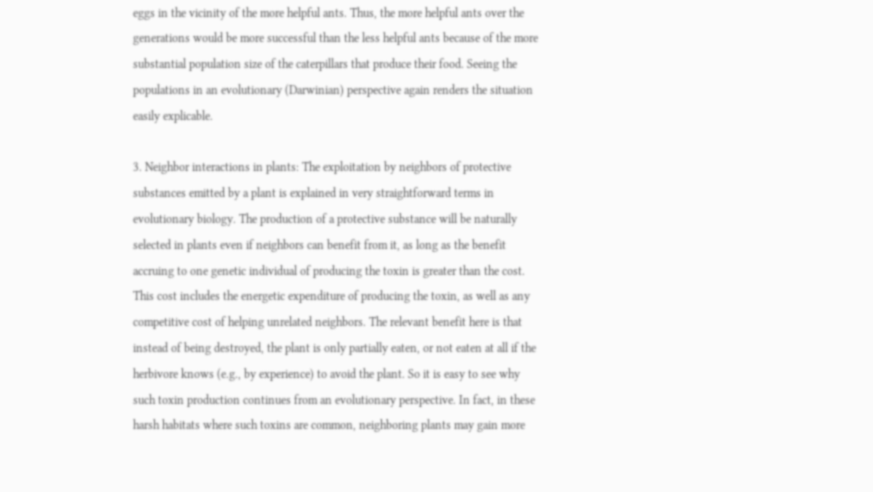eggs in the vicinity of the more helpful ants. Thus, the more helpful ants over the generations would be more successful than the less helpful ants because of the more substantial population size of the caterpillars that produce their food. Seeing the populations in an evolutionary (Darwinian) perspective again renders the situation easily explicable.

3. Neighbor interactions in plants: The exploitation by neighbors of protective substances emitted by a plant is explained in very straightforward terms in evolutionary biology. The production of a protective substance will be naturally selected in plants even if neighbors can benefit from it, as long as the benefit accruing to one genetic individual of producing the toxin is greater than the cost. This cost includes the energetic expenditure of producing the toxin, as well as any competitive cost of helping unrelated neighbors. The relevant benefit here is that instead of being destroyed, the plant is only partially eaten, or not eaten at all if the herbivore knows (e.g., by experience) to avoid the plant. So it is easy to see why such toxin production continues from an evolutionary perspective. In fact, in these harsh habitats where such toxins are common, neighboring plants may gain more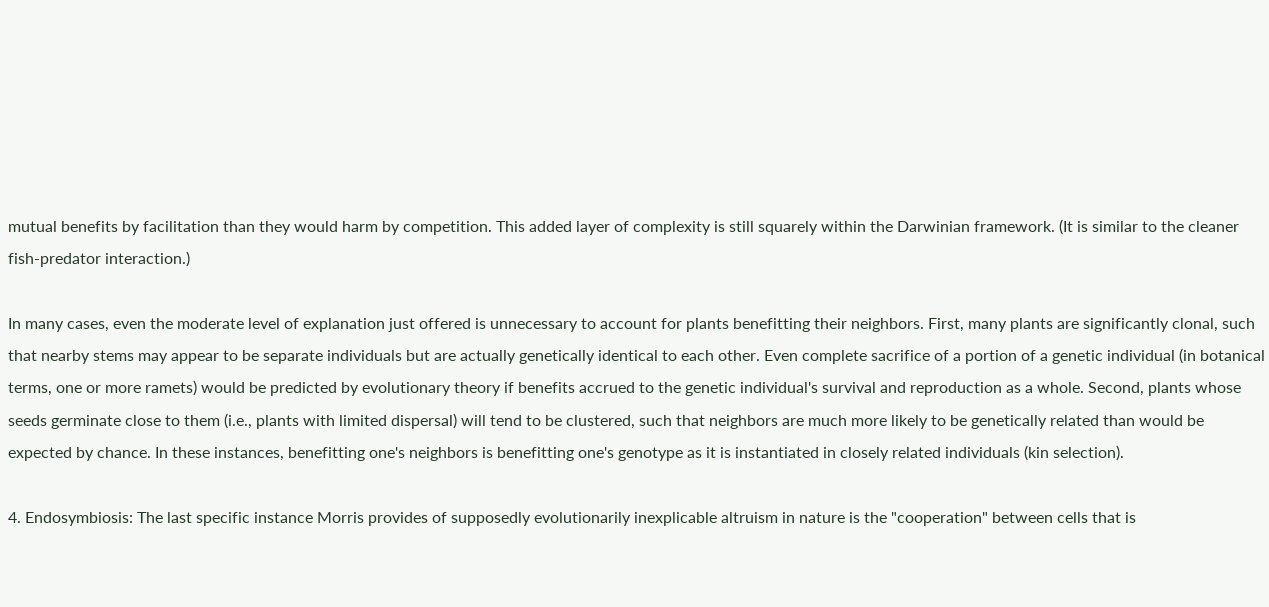mutual benefits by facilitation than they would harm by competition. This added layer of complexity is still squarely within the Darwinian framework. (It is similar to the cleaner fish-predator interaction.)

In many cases, even the moderate level of explanation just offered is unnecessary to account for plants benefitting their neighbors. First, many plants are significantly clonal, such that nearby stems may appear to be separate individuals but are actually genetically identical to each other. Even complete sacrifice of a portion of a genetic individual (in botanical terms, one or more ramets) would be predicted by evolutionary theory if benefits accrued to the genetic individual's survival and reproduction as a whole. Second, plants whose seeds germinate close to them (i.e., plants with limited dispersal) will tend to be clustered, such that neighbors are much more likely to be genetically related than would be expected by chance. In these instances, benefitting one's neighbors is benefitting one's genotype as it is instantiated in closely related individuals (kin selection).

4. Endosymbiosis: The last specific instance Morris provides of supposedly evolutionarily inexplicable altruism in nature is the "cooperation" between cells that is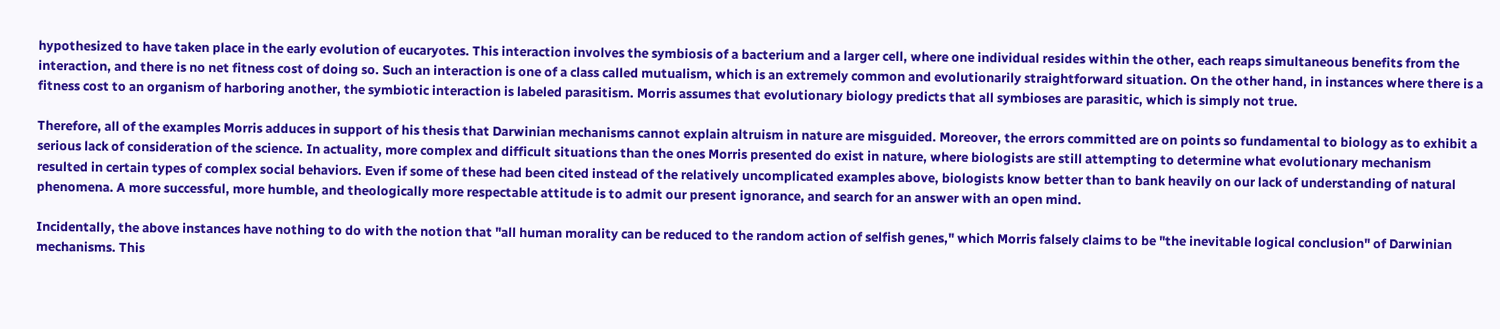hypothesized to have taken place in the early evolution of eucaryotes. This interaction involves the symbiosis of a bacterium and a larger cell, where one individual resides within the other, each reaps simultaneous benefits from the interaction, and there is no net fitness cost of doing so. Such an interaction is one of a class called mutualism, which is an extremely common and evolutionarily straightforward situation. On the other hand, in instances where there is a fitness cost to an organism of harboring another, the symbiotic interaction is labeled parasitism. Morris assumes that evolutionary biology predicts that all symbioses are parasitic, which is simply not true.

Therefore, all of the examples Morris adduces in support of his thesis that Darwinian mechanisms cannot explain altruism in nature are misguided. Moreover, the errors committed are on points so fundamental to biology as to exhibit a serious lack of consideration of the science. In actuality, more complex and difficult situations than the ones Morris presented do exist in nature, where biologists are still attempting to determine what evolutionary mechanism resulted in certain types of complex social behaviors. Even if some of these had been cited instead of the relatively uncomplicated examples above, biologists know better than to bank heavily on our lack of understanding of natural phenomena. A more successful, more humble, and theologically more respectable attitude is to admit our present ignorance, and search for an answer with an open mind.

Incidentally, the above instances have nothing to do with the notion that "all human morality can be reduced to the random action of selfish genes," which Morris falsely claims to be "the inevitable logical conclusion" of Darwinian mechanisms. This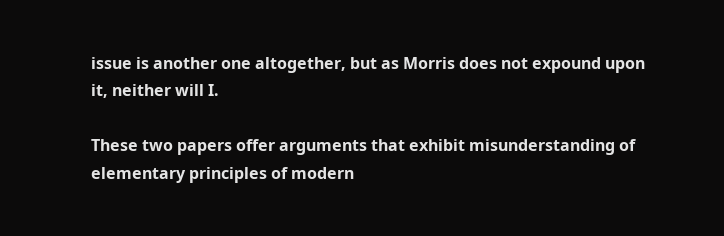issue is another one altogether, but as Morris does not expound upon it, neither will I.

These two papers offer arguments that exhibit misunderstanding of elementary principles of modern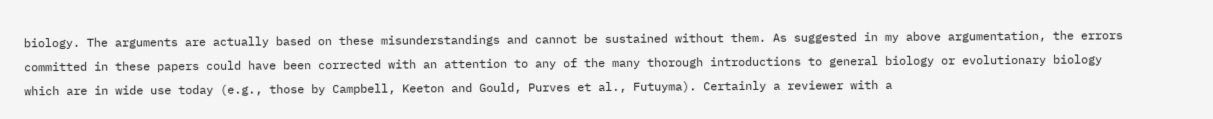biology. The arguments are actually based on these misunderstandings and cannot be sustained without them. As suggested in my above argumentation, the errors committed in these papers could have been corrected with an attention to any of the many thorough introductions to general biology or evolutionary biology which are in wide use today (e.g., those by Campbell, Keeton and Gould, Purves et al., Futuyma). Certainly a reviewer with a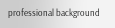professional background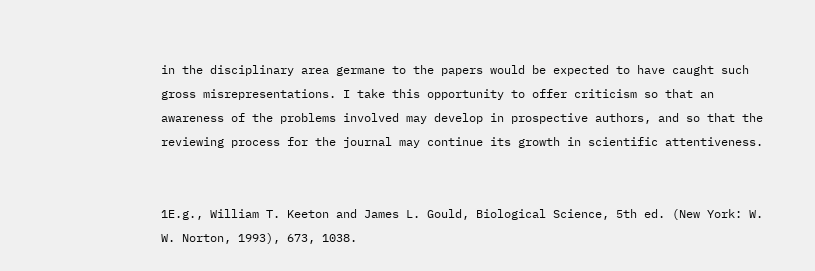in the disciplinary area germane to the papers would be expected to have caught such gross misrepresentations. I take this opportunity to offer criticism so that an awareness of the problems involved may develop in prospective authors, and so that the reviewing process for the journal may continue its growth in scientific attentiveness.


1E.g., William T. Keeton and James L. Gould, Biological Science, 5th ed. (New York: W. W. Norton, 1993), 673, 1038.